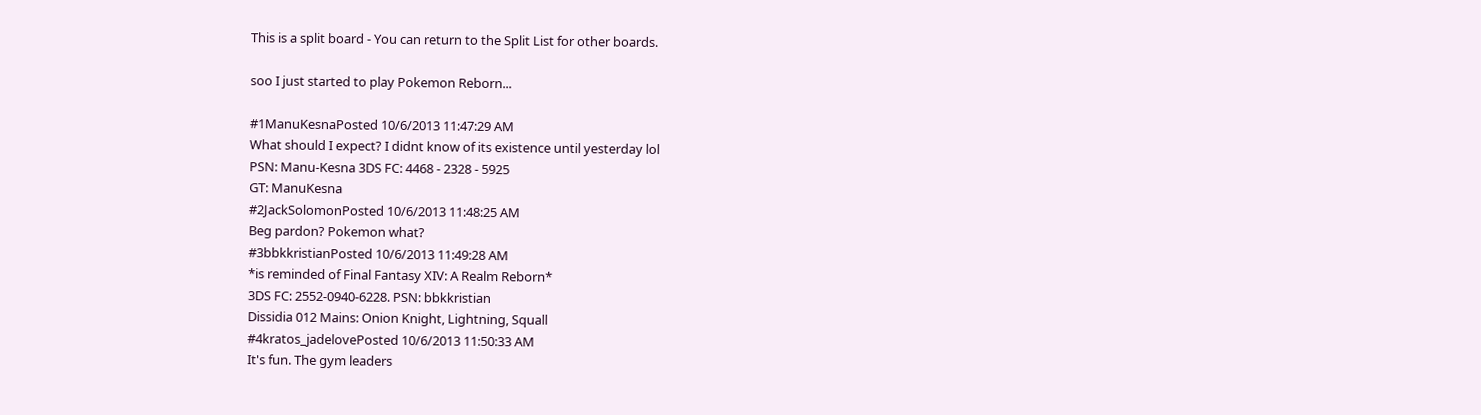This is a split board - You can return to the Split List for other boards.

soo I just started to play Pokemon Reborn...

#1ManuKesnaPosted 10/6/2013 11:47:29 AM
What should I expect? I didnt know of its existence until yesterday lol
PSN: Manu-Kesna 3DS FC: 4468 - 2328 - 5925
GT: ManuKesna
#2JackSolomonPosted 10/6/2013 11:48:25 AM
Beg pardon? Pokemon what?
#3bbkkristianPosted 10/6/2013 11:49:28 AM
*is reminded of Final Fantasy XIV: A Realm Reborn*
3DS FC: 2552-0940-6228. PSN: bbkkristian
Dissidia 012 Mains: Onion Knight, Lightning, Squall
#4kratos_jadelovePosted 10/6/2013 11:50:33 AM
It's fun. The gym leaders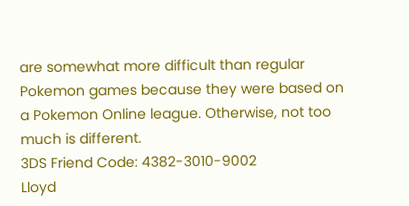are somewhat more difficult than regular Pokemon games because they were based on a Pokemon Online league. Otherwise, not too much is different.
3DS Friend Code: 4382-3010-9002
Lloyd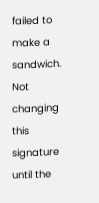failed to make a sandwich. Not changing this signature until the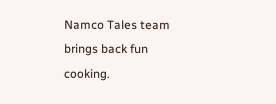Namco Tales team brings back fun cooking.